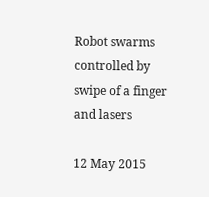Robot swarms controlled by swipe of a finger and lasers

12 May 2015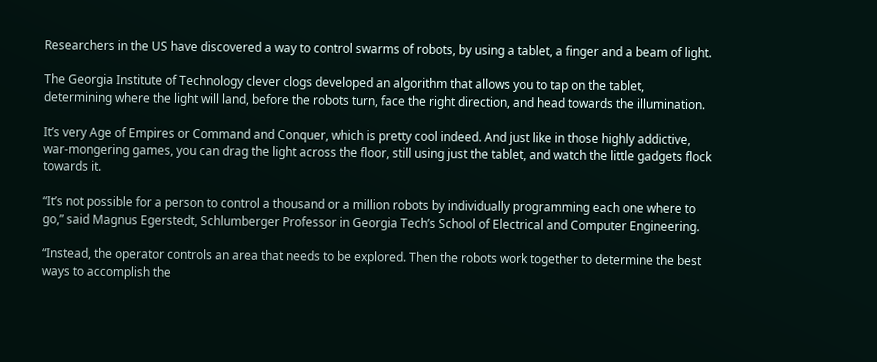Researchers in the US have discovered a way to control swarms of robots, by using a tablet, a finger and a beam of light.

The Georgia Institute of Technology clever clogs developed an algorithm that allows you to tap on the tablet, determining where the light will land, before the robots turn, face the right direction, and head towards the illumination.

It’s very Age of Empires or Command and Conquer, which is pretty cool indeed. And just like in those highly addictive, war-mongering games, you can drag the light across the floor, still using just the tablet, and watch the little gadgets flock towards it.

“It’s not possible for a person to control a thousand or a million robots by individually programming each one where to go,” said Magnus Egerstedt, Schlumberger Professor in Georgia Tech’s School of Electrical and Computer Engineering.

“Instead, the operator controls an area that needs to be explored. Then the robots work together to determine the best ways to accomplish the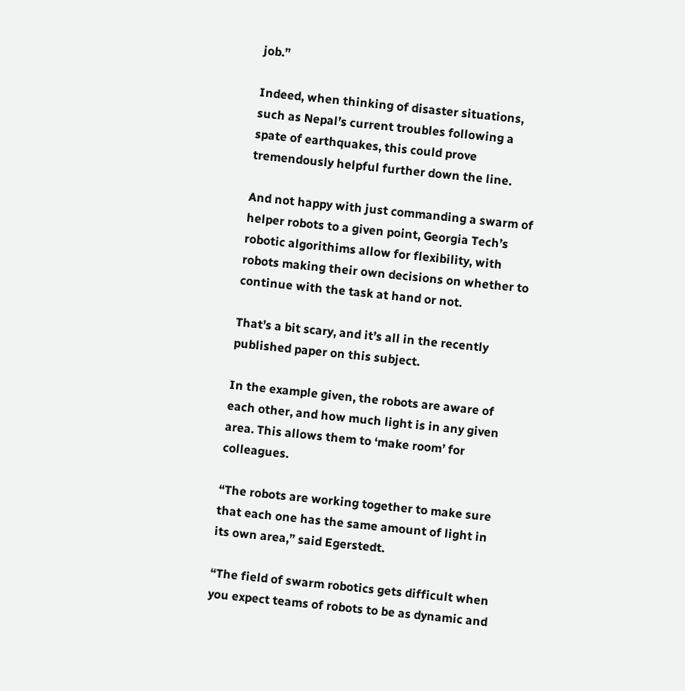job.”

Indeed, when thinking of disaster situations, such as Nepal’s current troubles following a spate of earthquakes, this could prove tremendously helpful further down the line.

And not happy with just commanding a swarm of helper robots to a given point, Georgia Tech’s robotic algorithims allow for flexibility, with robots making their own decisions on whether to continue with the task at hand or not.

That’s a bit scary, and it’s all in the recently published paper on this subject.

In the example given, the robots are aware of each other, and how much light is in any given area. This allows them to ‘make room’ for colleagues.

“The robots are working together to make sure that each one has the same amount of light in its own area,” said Egerstedt.

“The field of swarm robotics gets difficult when you expect teams of robots to be as dynamic and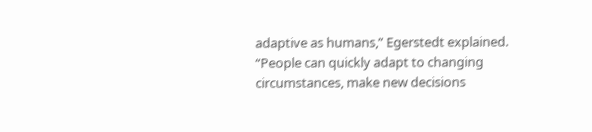adaptive as humans,” Egerstedt explained. “People can quickly adapt to changing circumstances, make new decisions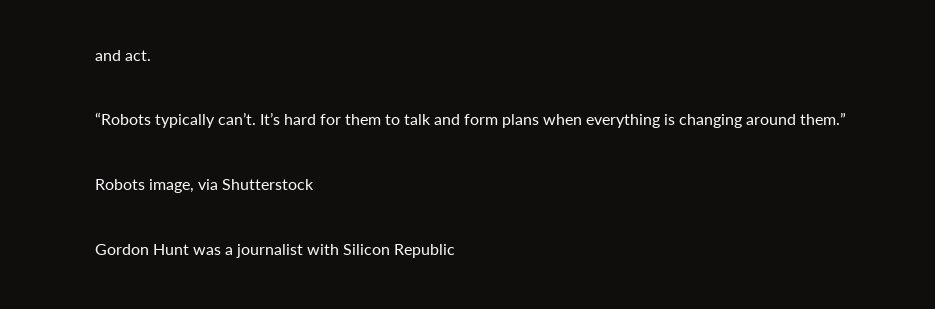and act.

“Robots typically can’t. It’s hard for them to talk and form plans when everything is changing around them.”

Robots image, via Shutterstock

Gordon Hunt was a journalist with Silicon Republic